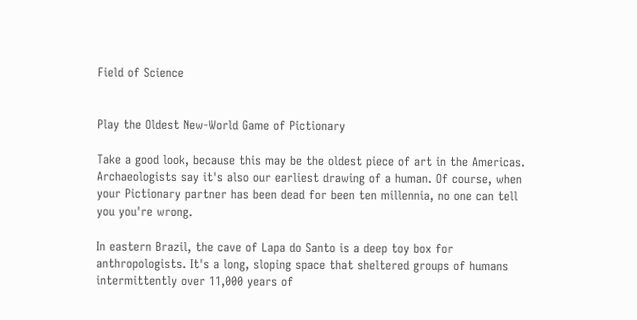Field of Science


Play the Oldest New-World Game of Pictionary

Take a good look, because this may be the oldest piece of art in the Americas. Archaeologists say it's also our earliest drawing of a human. Of course, when your Pictionary partner has been dead for been ten millennia, no one can tell you you're wrong.

In eastern Brazil, the cave of Lapa do Santo is a deep toy box for anthropologists. It's a long, sloping space that sheltered groups of humans intermittently over 11,000 years of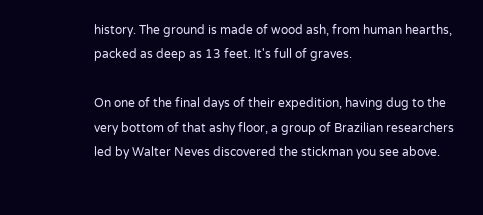history. The ground is made of wood ash, from human hearths, packed as deep as 13 feet. It's full of graves.

On one of the final days of their expedition, having dug to the very bottom of that ashy floor, a group of Brazilian researchers led by Walter Neves discovered the stickman you see above.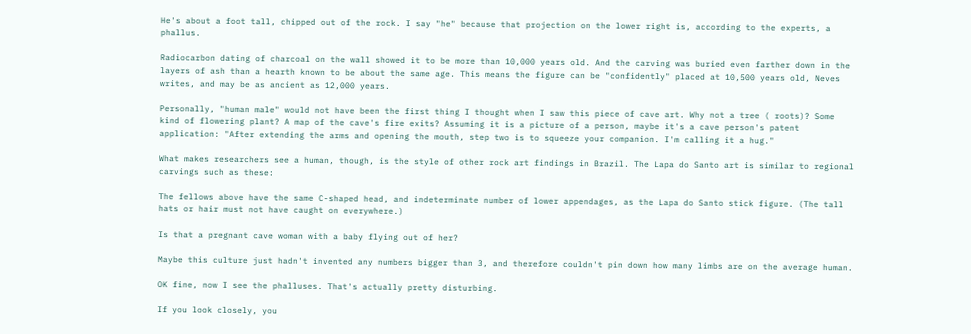He's about a foot tall, chipped out of the rock. I say "he" because that projection on the lower right is, according to the experts, a phallus.

Radiocarbon dating of charcoal on the wall showed it to be more than 10,000 years old. And the carving was buried even farther down in the layers of ash than a hearth known to be about the same age. This means the figure can be "confidently" placed at 10,500 years old, Neves writes, and may be as ancient as 12,000 years.

Personally, "human male" would not have been the first thing I thought when I saw this piece of cave art. Why not a tree ( roots)? Some kind of flowering plant? A map of the cave's fire exits? Assuming it is a picture of a person, maybe it's a cave person's patent application: "After extending the arms and opening the mouth, step two is to squeeze your companion. I'm calling it a hug."

What makes researchers see a human, though, is the style of other rock art findings in Brazil. The Lapa do Santo art is similar to regional carvings such as these:

The fellows above have the same C-shaped head, and indeterminate number of lower appendages, as the Lapa do Santo stick figure. (The tall hats or hair must not have caught on everywhere.)

Is that a pregnant cave woman with a baby flying out of her?

Maybe this culture just hadn't invented any numbers bigger than 3, and therefore couldn't pin down how many limbs are on the average human.

OK fine, now I see the phalluses. That's actually pretty disturbing.

If you look closely, you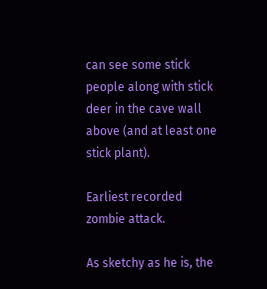can see some stick people along with stick deer in the cave wall above (and at least one stick plant).

Earliest recorded zombie attack.

As sketchy as he is, the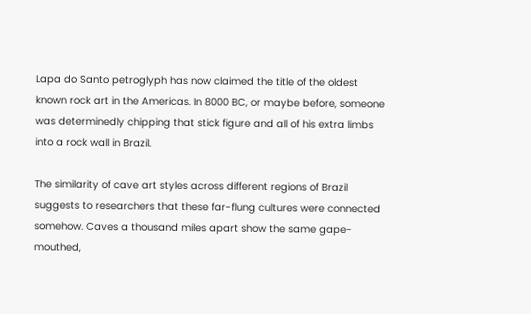Lapa do Santo petroglyph has now claimed the title of the oldest known rock art in the Americas. In 8000 BC, or maybe before, someone was determinedly chipping that stick figure and all of his extra limbs into a rock wall in Brazil.

The similarity of cave art styles across different regions of Brazil suggests to researchers that these far-flung cultures were connected somehow. Caves a thousand miles apart show the same gape-mouthed,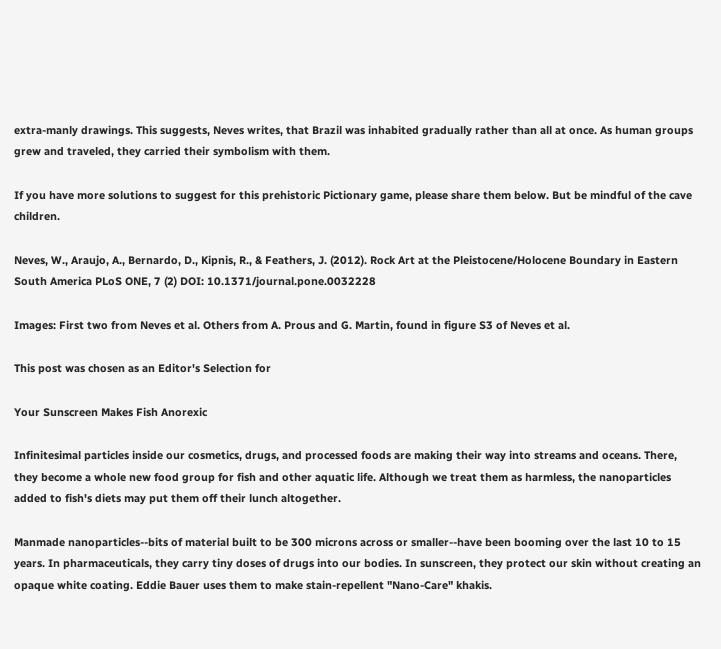extra-manly drawings. This suggests, Neves writes, that Brazil was inhabited gradually rather than all at once. As human groups grew and traveled, they carried their symbolism with them.

If you have more solutions to suggest for this prehistoric Pictionary game, please share them below. But be mindful of the cave children.

Neves, W., Araujo, A., Bernardo, D., Kipnis, R., & Feathers, J. (2012). Rock Art at the Pleistocene/Holocene Boundary in Eastern South America PLoS ONE, 7 (2) DOI: 10.1371/journal.pone.0032228

Images: First two from Neves et al. Others from A. Prous and G. Martin, found in figure S3 of Neves et al.

This post was chosen as an Editor's Selection for

Your Sunscreen Makes Fish Anorexic

Infinitesimal particles inside our cosmetics, drugs, and processed foods are making their way into streams and oceans. There, they become a whole new food group for fish and other aquatic life. Although we treat them as harmless, the nanoparticles added to fish's diets may put them off their lunch altogether.

Manmade nanoparticles--bits of material built to be 300 microns across or smaller--have been booming over the last 10 to 15 years. In pharmaceuticals, they carry tiny doses of drugs into our bodies. In sunscreen, they protect our skin without creating an opaque white coating. Eddie Bauer uses them to make stain-repellent "Nano-Care" khakis.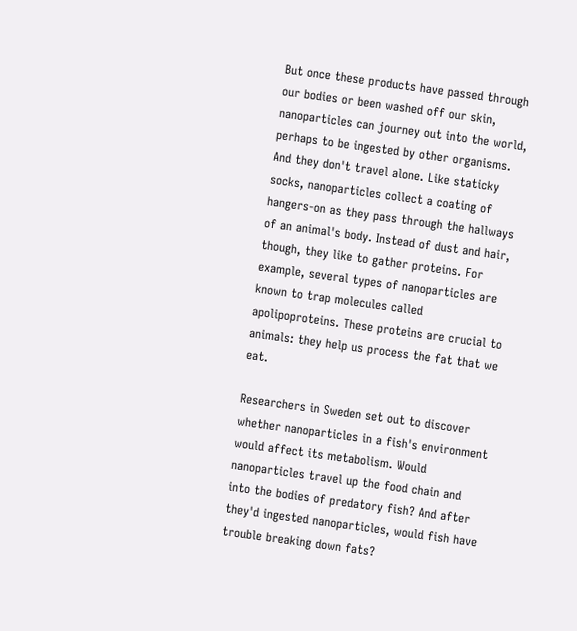But once these products have passed through our bodies or been washed off our skin, nanoparticles can journey out into the world, perhaps to be ingested by other organisms. And they don't travel alone. Like staticky socks, nanoparticles collect a coating of hangers-on as they pass through the hallways of an animal's body. Instead of dust and hair, though, they like to gather proteins. For example, several types of nanoparticles are known to trap molecules called apolipoproteins. These proteins are crucial to animals: they help us process the fat that we eat.

Researchers in Sweden set out to discover whether nanoparticles in a fish's environment would affect its metabolism. Would nanoparticles travel up the food chain and into the bodies of predatory fish? And after they'd ingested nanoparticles, would fish have trouble breaking down fats?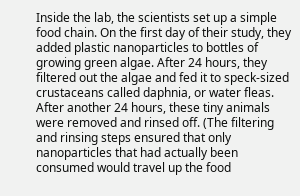Inside the lab, the scientists set up a simple food chain. On the first day of their study, they added plastic nanoparticles to bottles of growing green algae. After 24 hours, they filtered out the algae and fed it to speck-sized crustaceans called daphnia, or water fleas. After another 24 hours, these tiny animals were removed and rinsed off. (The filtering and rinsing steps ensured that only nanoparticles that had actually been consumed would travel up the food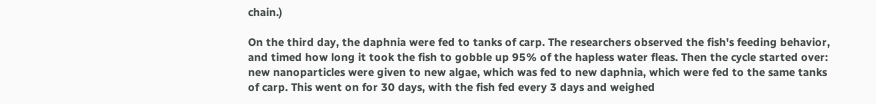chain.)

On the third day, the daphnia were fed to tanks of carp. The researchers observed the fish's feeding behavior, and timed how long it took the fish to gobble up 95% of the hapless water fleas. Then the cycle started over: new nanoparticles were given to new algae, which was fed to new daphnia, which were fed to the same tanks of carp. This went on for 30 days, with the fish fed every 3 days and weighed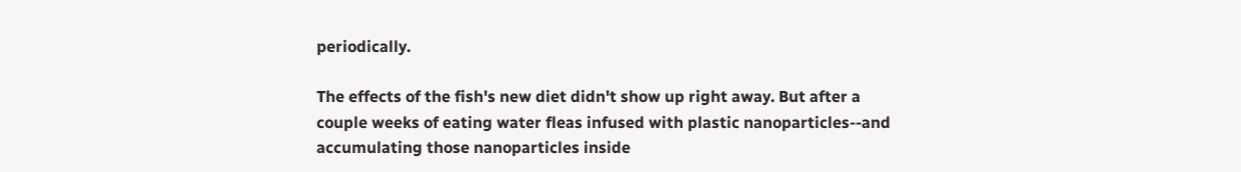periodically.

The effects of the fish's new diet didn't show up right away. But after a couple weeks of eating water fleas infused with plastic nanoparticles--and accumulating those nanoparticles inside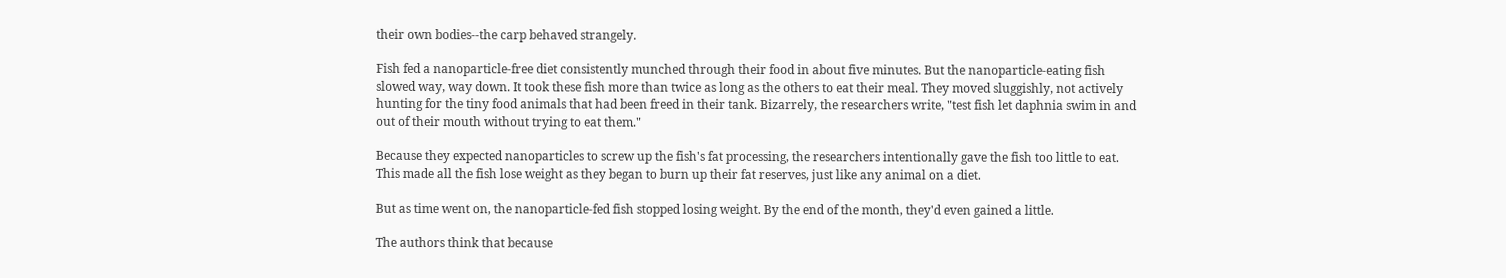their own bodies--the carp behaved strangely.

Fish fed a nanoparticle-free diet consistently munched through their food in about five minutes. But the nanoparticle-eating fish slowed way, way down. It took these fish more than twice as long as the others to eat their meal. They moved sluggishly, not actively hunting for the tiny food animals that had been freed in their tank. Bizarrely, the researchers write, "test fish let daphnia swim in and out of their mouth without trying to eat them."

Because they expected nanoparticles to screw up the fish's fat processing, the researchers intentionally gave the fish too little to eat. This made all the fish lose weight as they began to burn up their fat reserves, just like any animal on a diet.

But as time went on, the nanoparticle-fed fish stopped losing weight. By the end of the month, they'd even gained a little.

The authors think that because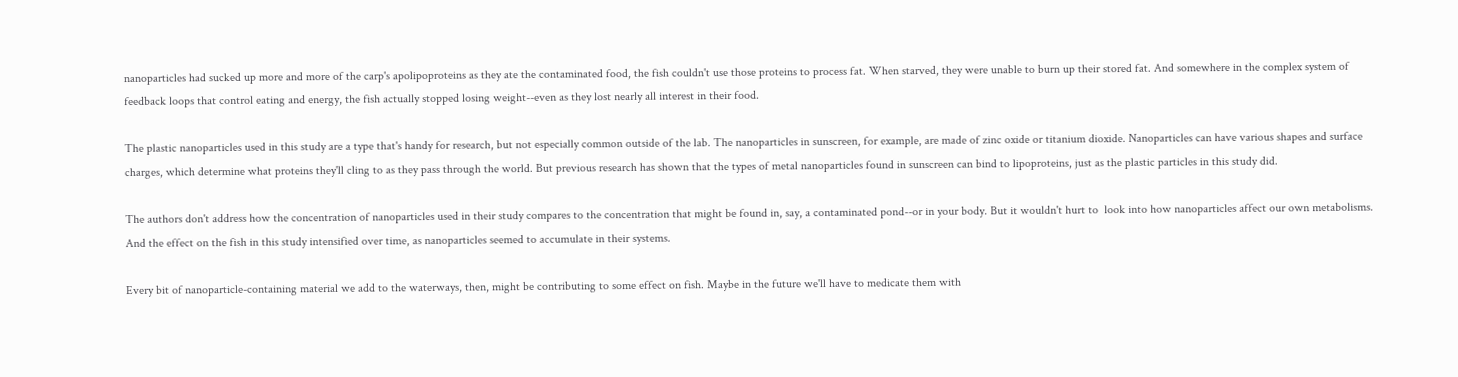nanoparticles had sucked up more and more of the carp's apolipoproteins as they ate the contaminated food, the fish couldn't use those proteins to process fat. When starved, they were unable to burn up their stored fat. And somewhere in the complex system of feedback loops that control eating and energy, the fish actually stopped losing weight--even as they lost nearly all interest in their food.

The plastic nanoparticles used in this study are a type that's handy for research, but not especially common outside of the lab. The nanoparticles in sunscreen, for example, are made of zinc oxide or titanium dioxide. Nanoparticles can have various shapes and surface charges, which determine what proteins they'll cling to as they pass through the world. But previous research has shown that the types of metal nanoparticles found in sunscreen can bind to lipoproteins, just as the plastic particles in this study did.

The authors don't address how the concentration of nanoparticles used in their study compares to the concentration that might be found in, say, a contaminated pond--or in your body. But it wouldn't hurt to  look into how nanoparticles affect our own metabolisms. And the effect on the fish in this study intensified over time, as nanoparticles seemed to accumulate in their systems.

Every bit of nanoparticle-containing material we add to the waterways, then, might be contributing to some effect on fish. Maybe in the future we'll have to medicate them with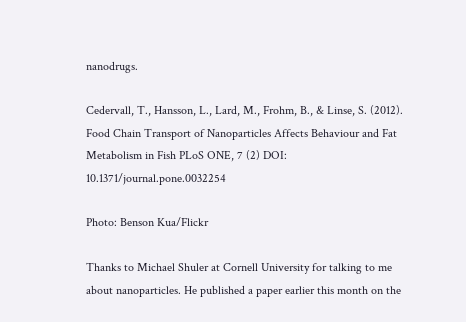nanodrugs.

Cedervall, T., Hansson, L., Lard, M., Frohm, B., & Linse, S. (2012). Food Chain Transport of Nanoparticles Affects Behaviour and Fat Metabolism in Fish PLoS ONE, 7 (2) DOI: 10.1371/journal.pone.0032254

Photo: Benson Kua/Flickr

Thanks to Michael Shuler at Cornell University for talking to me about nanoparticles. He published a paper earlier this month on the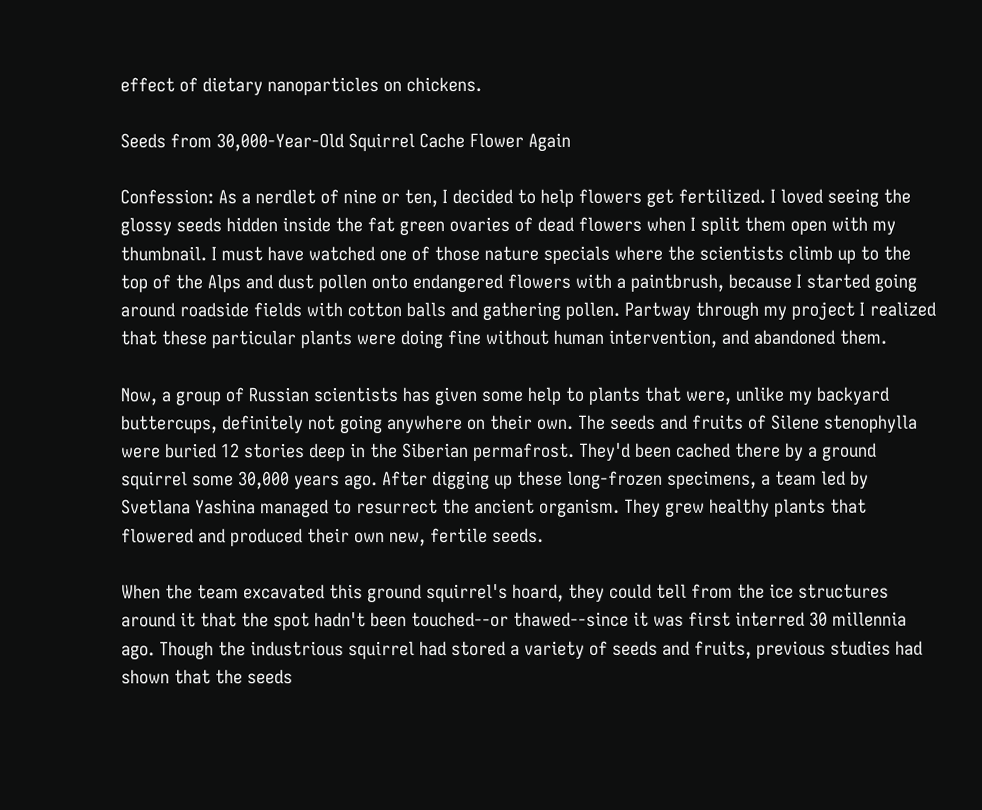effect of dietary nanoparticles on chickens.

Seeds from 30,000-Year-Old Squirrel Cache Flower Again

Confession: As a nerdlet of nine or ten, I decided to help flowers get fertilized. I loved seeing the glossy seeds hidden inside the fat green ovaries of dead flowers when I split them open with my thumbnail. I must have watched one of those nature specials where the scientists climb up to the top of the Alps and dust pollen onto endangered flowers with a paintbrush, because I started going around roadside fields with cotton balls and gathering pollen. Partway through my project I realized that these particular plants were doing fine without human intervention, and abandoned them.

Now, a group of Russian scientists has given some help to plants that were, unlike my backyard buttercups, definitely not going anywhere on their own. The seeds and fruits of Silene stenophylla were buried 12 stories deep in the Siberian permafrost. They'd been cached there by a ground squirrel some 30,000 years ago. After digging up these long-frozen specimens, a team led by Svetlana Yashina managed to resurrect the ancient organism. They grew healthy plants that flowered and produced their own new, fertile seeds.

When the team excavated this ground squirrel's hoard, they could tell from the ice structures around it that the spot hadn't been touched--or thawed--since it was first interred 30 millennia ago. Though the industrious squirrel had stored a variety of seeds and fruits, previous studies had shown that the seeds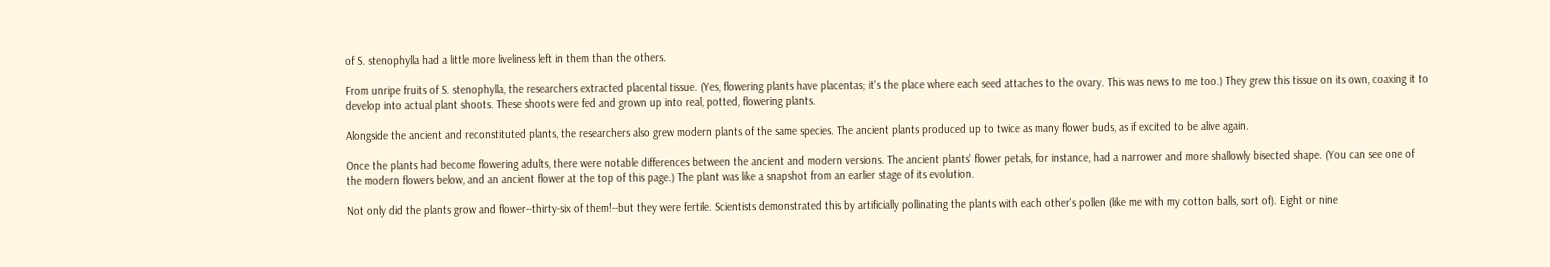of S. stenophylla had a little more liveliness left in them than the others.

From unripe fruits of S. stenophylla, the researchers extracted placental tissue. (Yes, flowering plants have placentas; it's the place where each seed attaches to the ovary. This was news to me too.) They grew this tissue on its own, coaxing it to develop into actual plant shoots. These shoots were fed and grown up into real, potted, flowering plants.

Alongside the ancient and reconstituted plants, the researchers also grew modern plants of the same species. The ancient plants produced up to twice as many flower buds, as if excited to be alive again.

Once the plants had become flowering adults, there were notable differences between the ancient and modern versions. The ancient plants' flower petals, for instance, had a narrower and more shallowly bisected shape. (You can see one of the modern flowers below, and an ancient flower at the top of this page.) The plant was like a snapshot from an earlier stage of its evolution.

Not only did the plants grow and flower--thirty-six of them!--but they were fertile. Scientists demonstrated this by artificially pollinating the plants with each other's pollen (like me with my cotton balls, sort of). Eight or nine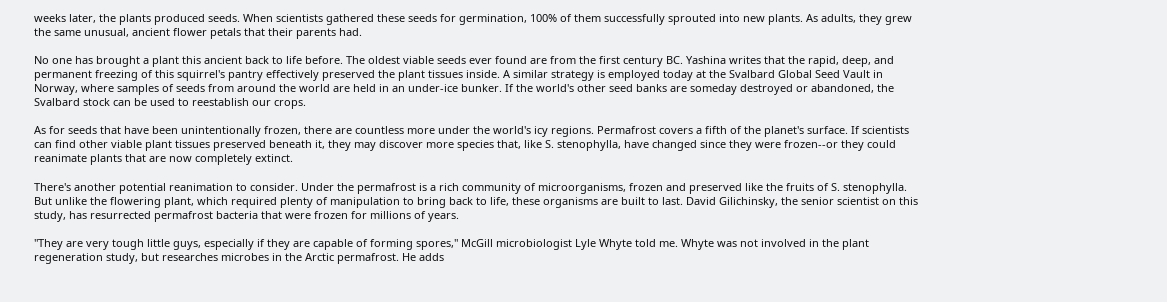weeks later, the plants produced seeds. When scientists gathered these seeds for germination, 100% of them successfully sprouted into new plants. As adults, they grew the same unusual, ancient flower petals that their parents had.

No one has brought a plant this ancient back to life before. The oldest viable seeds ever found are from the first century BC. Yashina writes that the rapid, deep, and permanent freezing of this squirrel's pantry effectively preserved the plant tissues inside. A similar strategy is employed today at the Svalbard Global Seed Vault in Norway, where samples of seeds from around the world are held in an under-ice bunker. If the world's other seed banks are someday destroyed or abandoned, the Svalbard stock can be used to reestablish our crops.

As for seeds that have been unintentionally frozen, there are countless more under the world's icy regions. Permafrost covers a fifth of the planet's surface. If scientists can find other viable plant tissues preserved beneath it, they may discover more species that, like S. stenophylla, have changed since they were frozen--or they could reanimate plants that are now completely extinct.

There's another potential reanimation to consider. Under the permafrost is a rich community of microorganisms, frozen and preserved like the fruits of S. stenophylla. But unlike the flowering plant, which required plenty of manipulation to bring back to life, these organisms are built to last. David Gilichinsky, the senior scientist on this study, has resurrected permafrost bacteria that were frozen for millions of years.

"They are very tough little guys, especially if they are capable of forming spores," McGill microbiologist Lyle Whyte told me. Whyte was not involved in the plant regeneration study, but researches microbes in the Arctic permafrost. He adds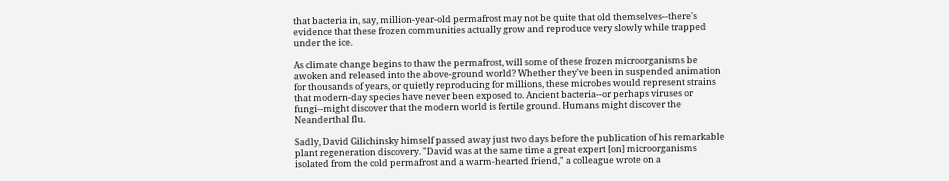that bacteria in, say, million-year-old permafrost may not be quite that old themselves--there's evidence that these frozen communities actually grow and reproduce very slowly while trapped under the ice.

As climate change begins to thaw the permafrost, will some of these frozen microorganisms be awoken and released into the above-ground world? Whether they've been in suspended animation for thousands of years, or quietly reproducing for millions, these microbes would represent strains that modern-day species have never been exposed to. Ancient bacteria--or perhaps viruses or fungi--might discover that the modern world is fertile ground. Humans might discover the Neanderthal flu.

Sadly, David Gilichinsky himself passed away just two days before the publication of his remarkable plant regeneration discovery. "David was at the same time a great expert [on] microorganisms isolated from the cold permafrost and a warm-hearted friend," a colleague wrote on a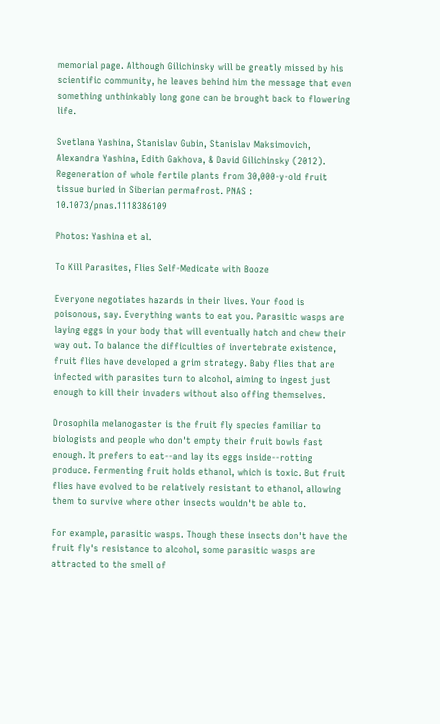memorial page. Although Gilichinsky will be greatly missed by his scientific community, he leaves behind him the message that even something unthinkably long gone can be brought back to flowering life.

Svetlana Yashina, Stanislav Gubin, Stanislav Maksimovich, Alexandra Yashina, Edith Gakhova, & David Gilichinsky (2012). Regeneration of whole fertile plants from 30,000-y-old fruit tissue buried in Siberian permafrost. PNAS : 10.1073/pnas.1118386109

Photos: Yashina et al.

To Kill Parasites, Flies Self-Medicate with Booze

Everyone negotiates hazards in their lives. Your food is poisonous, say. Everything wants to eat you. Parasitic wasps are laying eggs in your body that will eventually hatch and chew their way out. To balance the difficulties of invertebrate existence, fruit flies have developed a grim strategy. Baby flies that are infected with parasites turn to alcohol, aiming to ingest just enough to kill their invaders without also offing themselves.

Drosophila melanogaster is the fruit fly species familiar to biologists and people who don't empty their fruit bowls fast enough. It prefers to eat--and lay its eggs inside--rotting produce. Fermenting fruit holds ethanol, which is toxic. But fruit flies have evolved to be relatively resistant to ethanol, allowing them to survive where other insects wouldn't be able to.

For example, parasitic wasps. Though these insects don't have the fruit fly's resistance to alcohol, some parasitic wasps are attracted to the smell of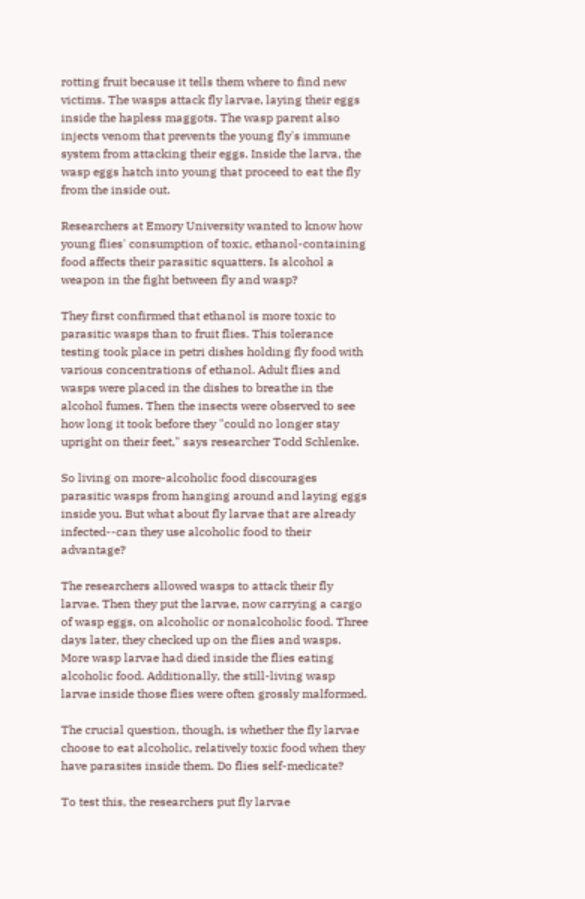rotting fruit because it tells them where to find new victims. The wasps attack fly larvae, laying their eggs inside the hapless maggots. The wasp parent also injects venom that prevents the young fly's immune system from attacking their eggs. Inside the larva, the wasp eggs hatch into young that proceed to eat the fly from the inside out.

Researchers at Emory University wanted to know how young flies' consumption of toxic, ethanol-containing food affects their parasitic squatters. Is alcohol a weapon in the fight between fly and wasp?

They first confirmed that ethanol is more toxic to parasitic wasps than to fruit flies. This tolerance testing took place in petri dishes holding fly food with various concentrations of ethanol. Adult flies and wasps were placed in the dishes to breathe in the alcohol fumes. Then the insects were observed to see how long it took before they "could no longer stay upright on their feet," says researcher Todd Schlenke.

So living on more-alcoholic food discourages parasitic wasps from hanging around and laying eggs inside you. But what about fly larvae that are already infected--can they use alcoholic food to their advantage?

The researchers allowed wasps to attack their fly larvae. Then they put the larvae, now carrying a cargo of wasp eggs, on alcoholic or nonalcoholic food. Three days later, they checked up on the flies and wasps. More wasp larvae had died inside the flies eating alcoholic food. Additionally, the still-living wasp larvae inside those flies were often grossly malformed.

The crucial question, though, is whether the fly larvae choose to eat alcoholic, relatively toxic food when they have parasites inside them. Do flies self-medicate?

To test this, the researchers put fly larvae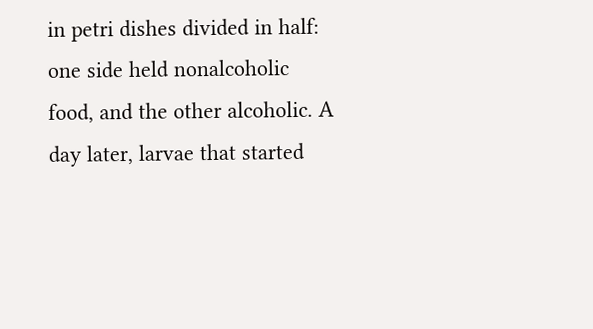in petri dishes divided in half: one side held nonalcoholic food, and the other alcoholic. A day later, larvae that started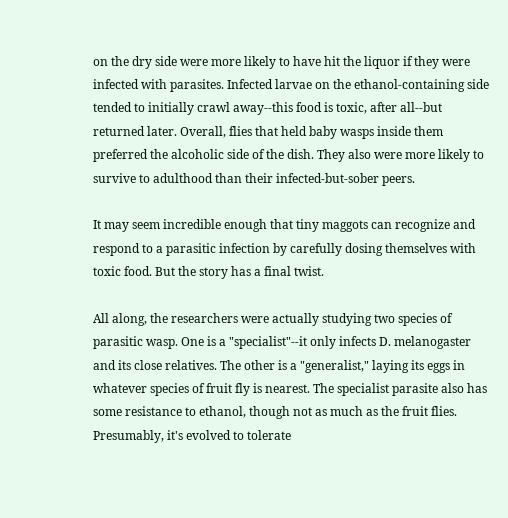on the dry side were more likely to have hit the liquor if they were infected with parasites. Infected larvae on the ethanol-containing side tended to initially crawl away--this food is toxic, after all--but returned later. Overall, flies that held baby wasps inside them preferred the alcoholic side of the dish. They also were more likely to survive to adulthood than their infected-but-sober peers.

It may seem incredible enough that tiny maggots can recognize and respond to a parasitic infection by carefully dosing themselves with toxic food. But the story has a final twist.

All along, the researchers were actually studying two species of parasitic wasp. One is a "specialist"--it only infects D. melanogaster and its close relatives. The other is a "generalist," laying its eggs in whatever species of fruit fly is nearest. The specialist parasite also has some resistance to ethanol, though not as much as the fruit flies. Presumably, it's evolved to tolerate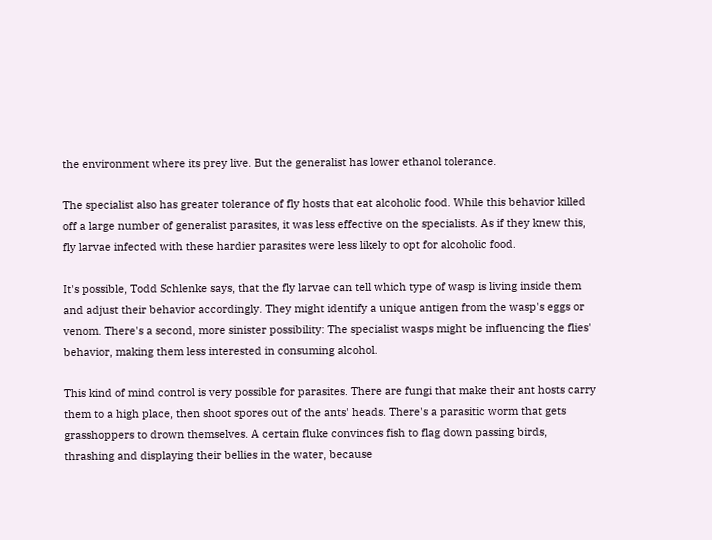the environment where its prey live. But the generalist has lower ethanol tolerance.

The specialist also has greater tolerance of fly hosts that eat alcoholic food. While this behavior killed off a large number of generalist parasites, it was less effective on the specialists. As if they knew this, fly larvae infected with these hardier parasites were less likely to opt for alcoholic food.

It's possible, Todd Schlenke says, that the fly larvae can tell which type of wasp is living inside them and adjust their behavior accordingly. They might identify a unique antigen from the wasp's eggs or venom. There's a second, more sinister possibility: The specialist wasps might be influencing the flies' behavior, making them less interested in consuming alcohol.

This kind of mind control is very possible for parasites. There are fungi that make their ant hosts carry them to a high place, then shoot spores out of the ants' heads. There's a parasitic worm that gets grasshoppers to drown themselves. A certain fluke convinces fish to flag down passing birds, thrashing and displaying their bellies in the water, because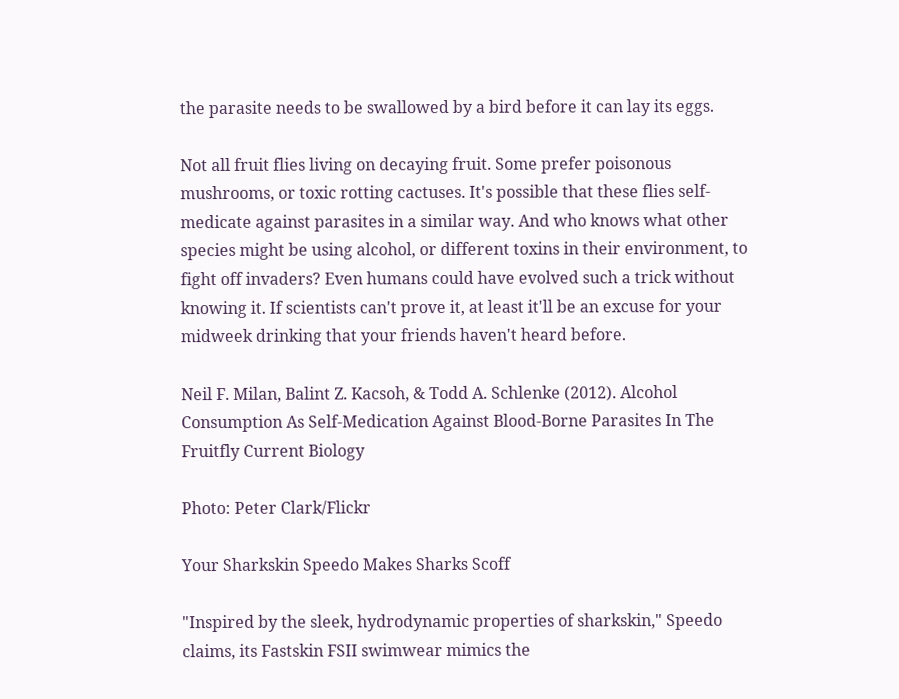the parasite needs to be swallowed by a bird before it can lay its eggs.

Not all fruit flies living on decaying fruit. Some prefer poisonous mushrooms, or toxic rotting cactuses. It's possible that these flies self-medicate against parasites in a similar way. And who knows what other species might be using alcohol, or different toxins in their environment, to fight off invaders? Even humans could have evolved such a trick without knowing it. If scientists can't prove it, at least it'll be an excuse for your midweek drinking that your friends haven't heard before.

Neil F. Milan, Balint Z. Kacsoh, & Todd A. Schlenke (2012). Alcohol Consumption As Self-Medication Against Blood-Borne Parasites In The Fruitfly Current Biology

Photo: Peter Clark/Flickr

Your Sharkskin Speedo Makes Sharks Scoff

"Inspired by the sleek, hydrodynamic properties of sharkskin," Speedo claims, its Fastskin FSII swimwear mimics the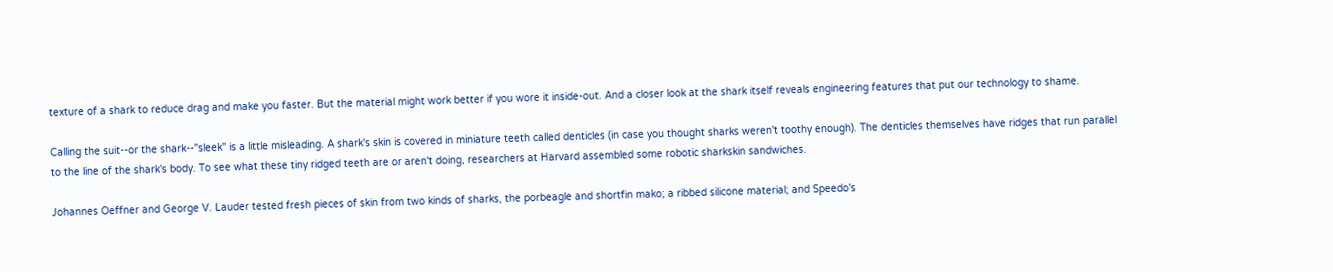texture of a shark to reduce drag and make you faster. But the material might work better if you wore it inside-out. And a closer look at the shark itself reveals engineering features that put our technology to shame.

Calling the suit--or the shark--"sleek" is a little misleading. A shark's skin is covered in miniature teeth called denticles (in case you thought sharks weren't toothy enough). The denticles themselves have ridges that run parallel to the line of the shark's body. To see what these tiny ridged teeth are or aren't doing, researchers at Harvard assembled some robotic sharkskin sandwiches.

Johannes Oeffner and George V. Lauder tested fresh pieces of skin from two kinds of sharks, the porbeagle and shortfin mako; a ribbed silicone material; and Speedo's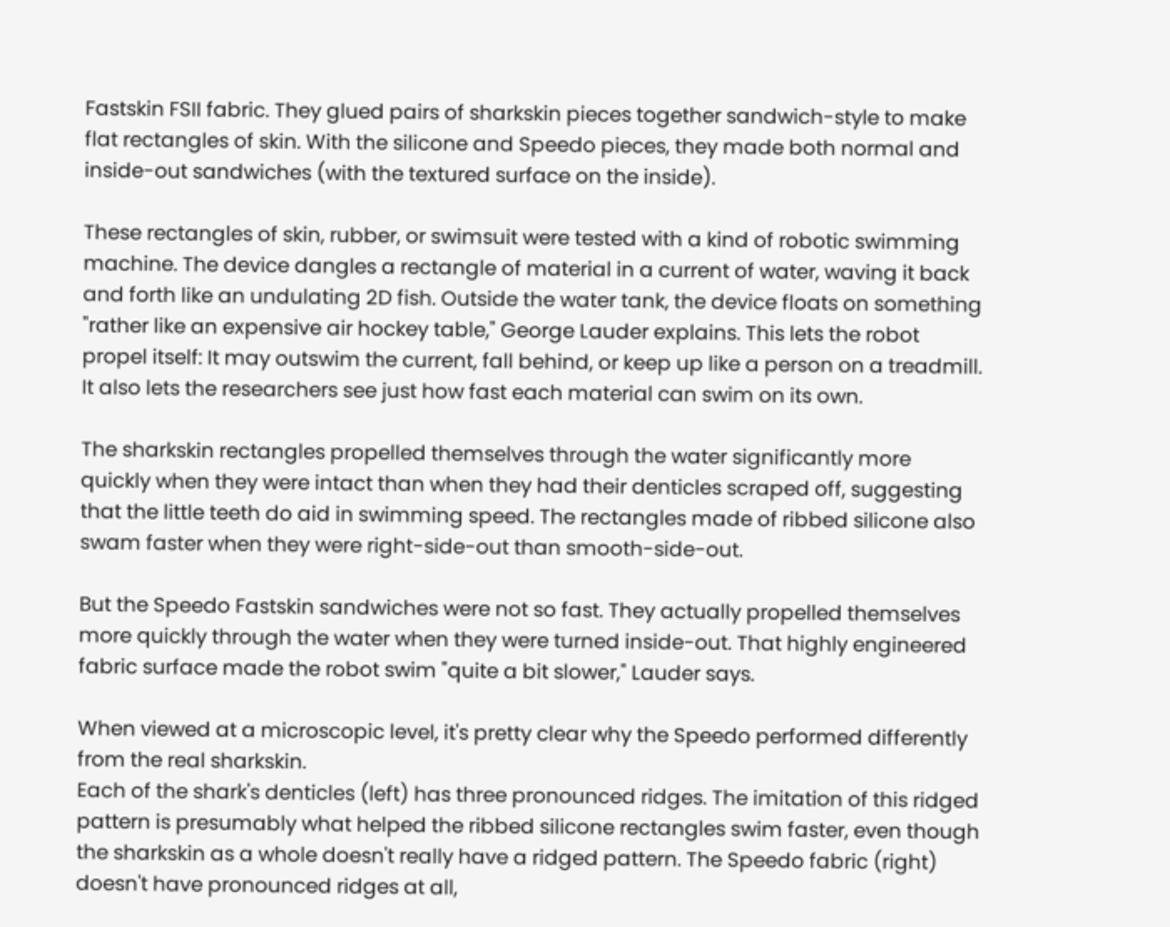Fastskin FSII fabric. They glued pairs of sharkskin pieces together sandwich-style to make flat rectangles of skin. With the silicone and Speedo pieces, they made both normal and inside-out sandwiches (with the textured surface on the inside).

These rectangles of skin, rubber, or swimsuit were tested with a kind of robotic swimming machine. The device dangles a rectangle of material in a current of water, waving it back and forth like an undulating 2D fish. Outside the water tank, the device floats on something "rather like an expensive air hockey table," George Lauder explains. This lets the robot propel itself: It may outswim the current, fall behind, or keep up like a person on a treadmill. It also lets the researchers see just how fast each material can swim on its own.

The sharkskin rectangles propelled themselves through the water significantly more quickly when they were intact than when they had their denticles scraped off, suggesting that the little teeth do aid in swimming speed. The rectangles made of ribbed silicone also swam faster when they were right-side-out than smooth-side-out.

But the Speedo Fastskin sandwiches were not so fast. They actually propelled themselves more quickly through the water when they were turned inside-out. That highly engineered fabric surface made the robot swim "quite a bit slower," Lauder says.

When viewed at a microscopic level, it's pretty clear why the Speedo performed differently from the real sharkskin.
Each of the shark's denticles (left) has three pronounced ridges. The imitation of this ridged pattern is presumably what helped the ribbed silicone rectangles swim faster, even though the sharkskin as a whole doesn't really have a ridged pattern. The Speedo fabric (right) doesn't have pronounced ridges at all,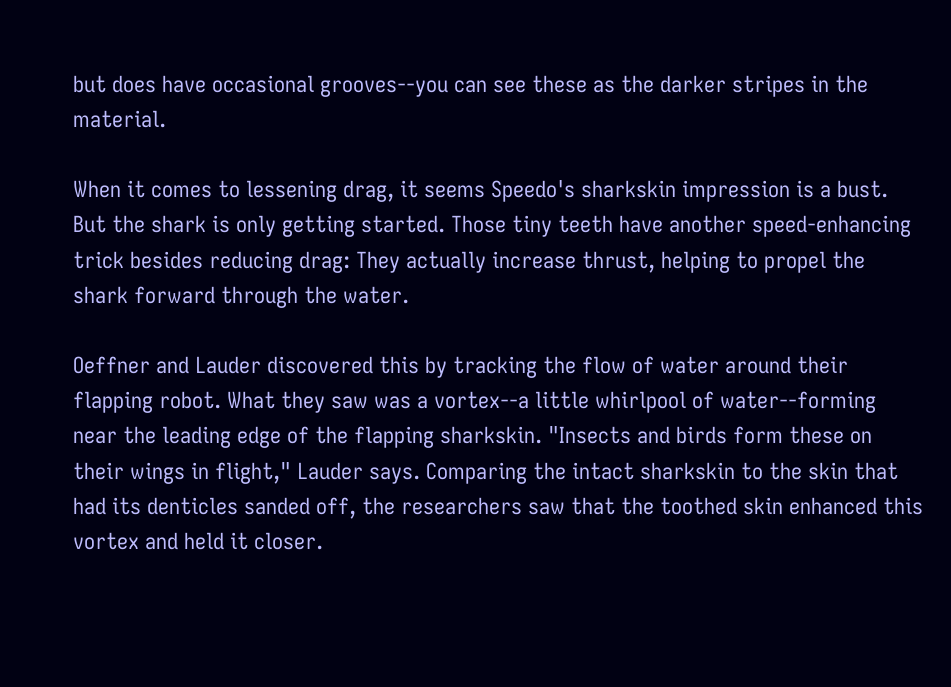but does have occasional grooves--you can see these as the darker stripes in the material.

When it comes to lessening drag, it seems Speedo's sharkskin impression is a bust. But the shark is only getting started. Those tiny teeth have another speed-enhancing trick besides reducing drag: They actually increase thrust, helping to propel the shark forward through the water.

Oeffner and Lauder discovered this by tracking the flow of water around their flapping robot. What they saw was a vortex--a little whirlpool of water--forming near the leading edge of the flapping sharkskin. "Insects and birds form these on their wings in flight," Lauder says. Comparing the intact sharkskin to the skin that had its denticles sanded off, the researchers saw that the toothed skin enhanced this vortex and held it closer.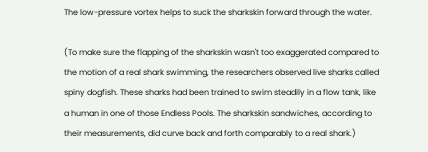The low-pressure vortex helps to suck the sharkskin forward through the water.

(To make sure the flapping of the sharkskin wasn't too exaggerated compared to the motion of a real shark swimming, the researchers observed live sharks called spiny dogfish. These sharks had been trained to swim steadily in a flow tank, like a human in one of those Endless Pools. The sharkskin sandwiches, according to their measurements, did curve back and forth comparably to a real shark.)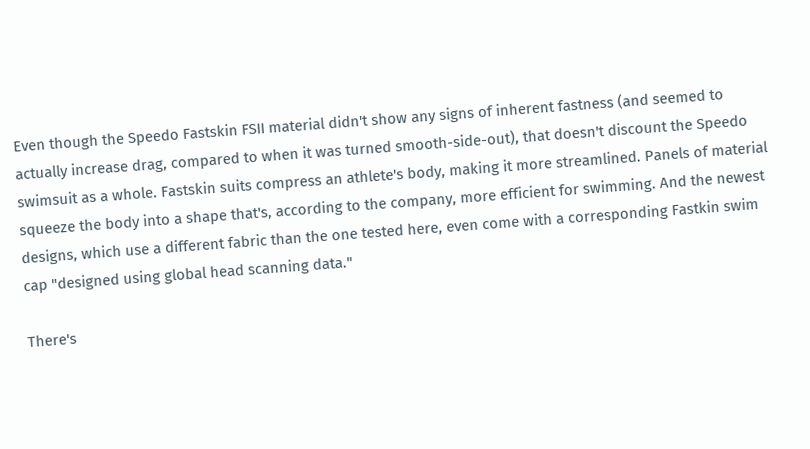Even though the Speedo Fastskin FSII material didn't show any signs of inherent fastness (and seemed to actually increase drag, compared to when it was turned smooth-side-out), that doesn't discount the Speedo swimsuit as a whole. Fastskin suits compress an athlete's body, making it more streamlined. Panels of material squeeze the body into a shape that's, according to the company, more efficient for swimming. And the newest designs, which use a different fabric than the one tested here, even come with a corresponding Fastkin swim cap "designed using global head scanning data."

There's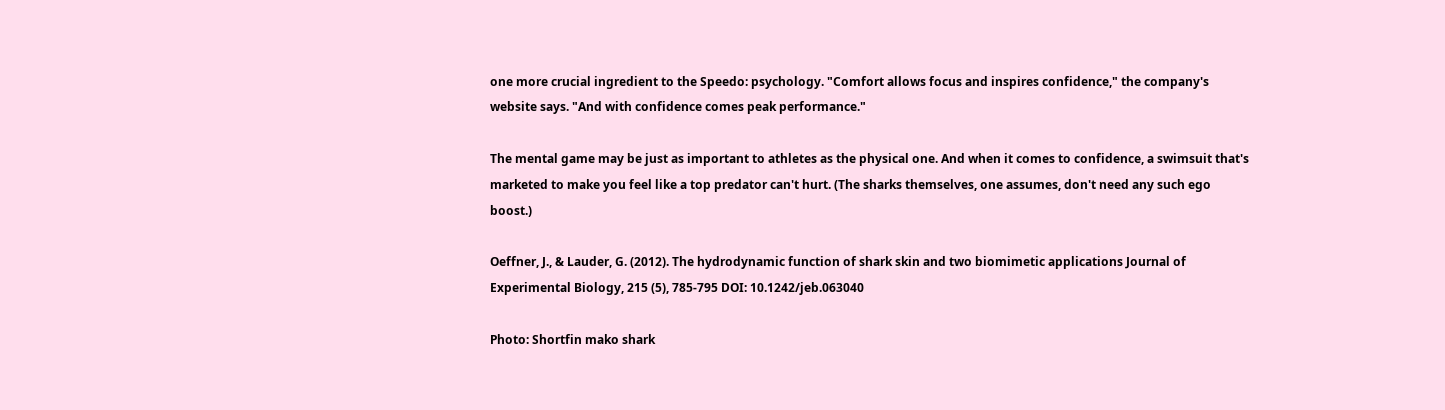one more crucial ingredient to the Speedo: psychology. "Comfort allows focus and inspires confidence," the company's website says. "And with confidence comes peak performance."

The mental game may be just as important to athletes as the physical one. And when it comes to confidence, a swimsuit that's marketed to make you feel like a top predator can't hurt. (The sharks themselves, one assumes, don't need any such ego boost.)

Oeffner, J., & Lauder, G. (2012). The hydrodynamic function of shark skin and two biomimetic applications Journal of Experimental Biology, 215 (5), 785-795 DOI: 10.1242/jeb.063040

Photo: Shortfin mako shark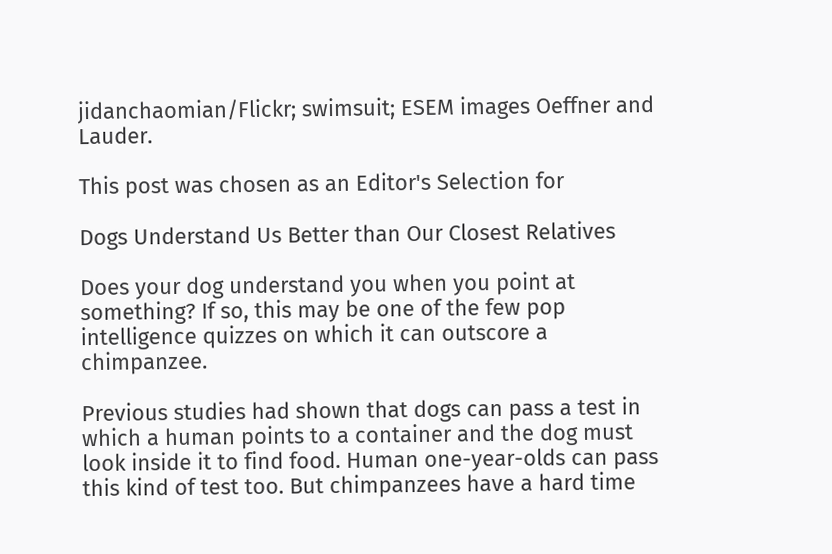jidanchaomian/Flickr; swimsuit; ESEM images Oeffner and Lauder.

This post was chosen as an Editor's Selection for

Dogs Understand Us Better than Our Closest Relatives

Does your dog understand you when you point at something? If so, this may be one of the few pop intelligence quizzes on which it can outscore a chimpanzee.

Previous studies had shown that dogs can pass a test in which a human points to a container and the dog must look inside it to find food. Human one-year-olds can pass this kind of test too. But chimpanzees have a hard time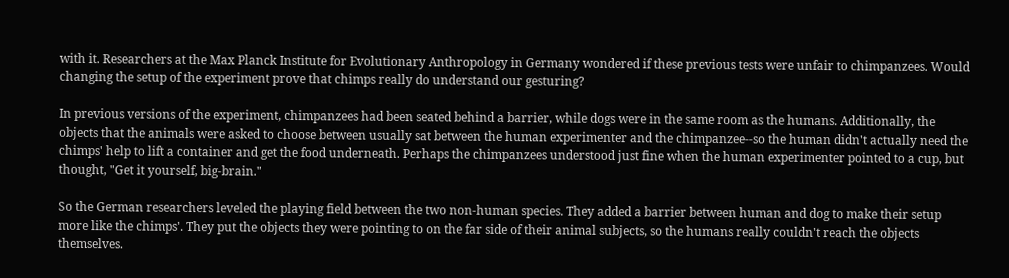with it. Researchers at the Max Planck Institute for Evolutionary Anthropology in Germany wondered if these previous tests were unfair to chimpanzees. Would changing the setup of the experiment prove that chimps really do understand our gesturing?

In previous versions of the experiment, chimpanzees had been seated behind a barrier, while dogs were in the same room as the humans. Additionally, the objects that the animals were asked to choose between usually sat between the human experimenter and the chimpanzee--so the human didn't actually need the chimps' help to lift a container and get the food underneath. Perhaps the chimpanzees understood just fine when the human experimenter pointed to a cup, but thought, "Get it yourself, big-brain."

So the German researchers leveled the playing field between the two non-human species. They added a barrier between human and dog to make their setup more like the chimps'. They put the objects they were pointing to on the far side of their animal subjects, so the humans really couldn't reach the objects themselves.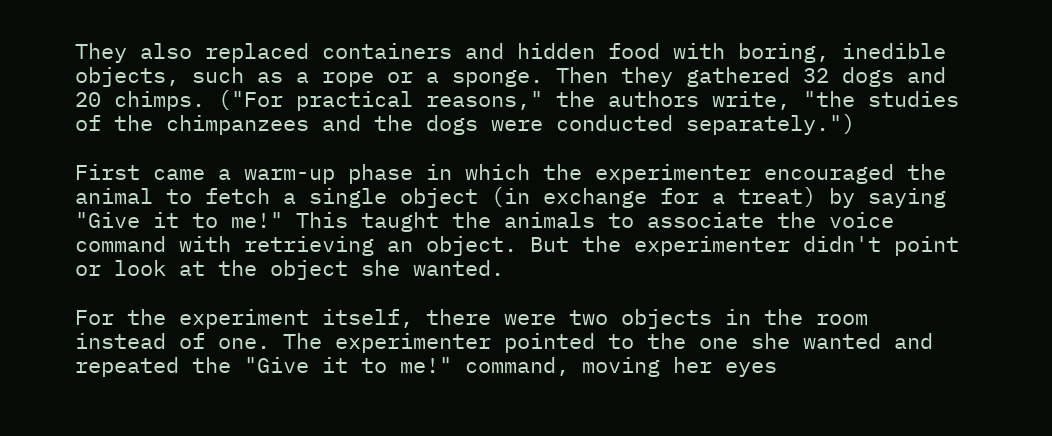They also replaced containers and hidden food with boring, inedible objects, such as a rope or a sponge. Then they gathered 32 dogs and 20 chimps. ("For practical reasons," the authors write, "the studies of the chimpanzees and the dogs were conducted separately.")

First came a warm-up phase in which the experimenter encouraged the animal to fetch a single object (in exchange for a treat) by saying "Give it to me!" This taught the animals to associate the voice command with retrieving an object. But the experimenter didn't point or look at the object she wanted.

For the experiment itself, there were two objects in the room instead of one. The experimenter pointed to the one she wanted and repeated the "Give it to me!" command, moving her eyes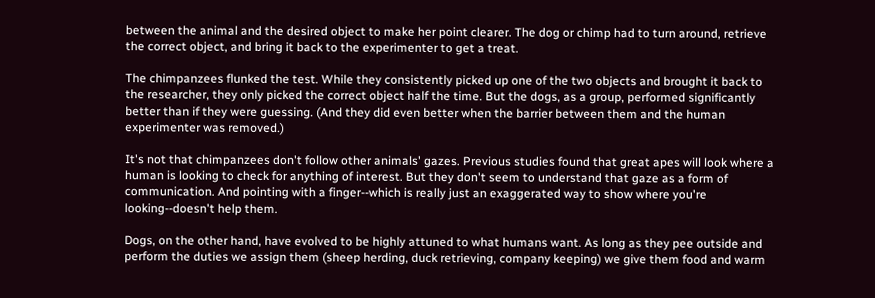between the animal and the desired object to make her point clearer. The dog or chimp had to turn around, retrieve the correct object, and bring it back to the experimenter to get a treat.

The chimpanzees flunked the test. While they consistently picked up one of the two objects and brought it back to the researcher, they only picked the correct object half the time. But the dogs, as a group, performed significantly better than if they were guessing. (And they did even better when the barrier between them and the human experimenter was removed.)

It's not that chimpanzees don't follow other animals' gazes. Previous studies found that great apes will look where a human is looking to check for anything of interest. But they don't seem to understand that gaze as a form of communication. And pointing with a finger--which is really just an exaggerated way to show where you're looking--doesn't help them.

Dogs, on the other hand, have evolved to be highly attuned to what humans want. As long as they pee outside and perform the duties we assign them (sheep herding, duck retrieving, company keeping) we give them food and warm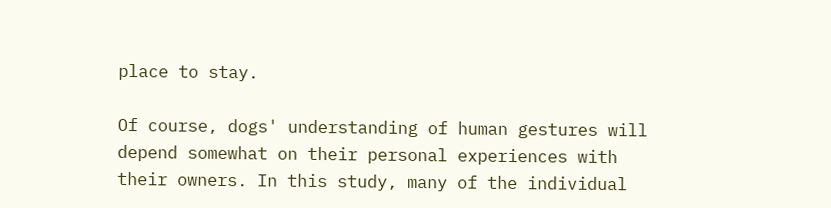place to stay.

Of course, dogs' understanding of human gestures will depend somewhat on their personal experiences with their owners. In this study, many of the individual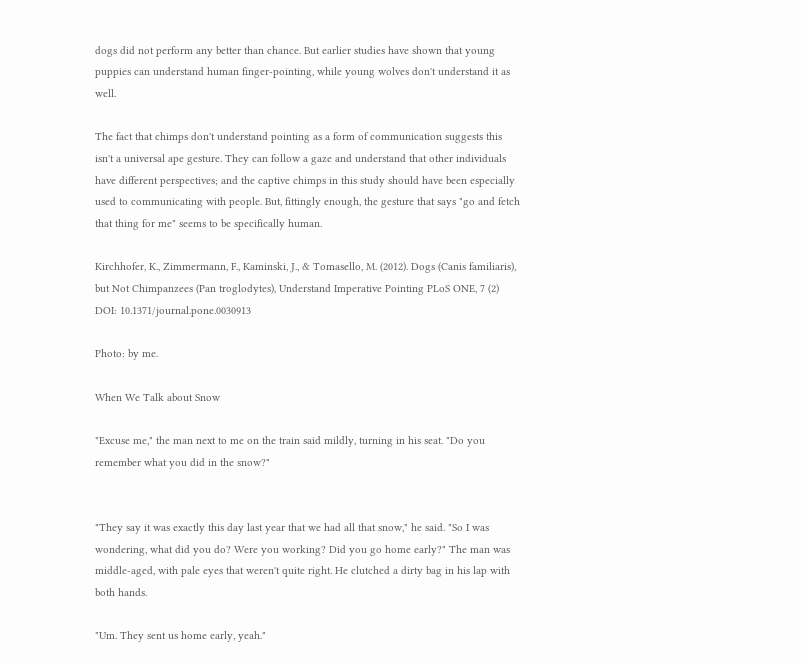dogs did not perform any better than chance. But earlier studies have shown that young puppies can understand human finger-pointing, while young wolves don't understand it as well.

The fact that chimps don't understand pointing as a form of communication suggests this isn't a universal ape gesture. They can follow a gaze and understand that other individuals have different perspectives; and the captive chimps in this study should have been especially used to communicating with people. But, fittingly enough, the gesture that says "go and fetch that thing for me" seems to be specifically human.

Kirchhofer, K., Zimmermann, F., Kaminski, J., & Tomasello, M. (2012). Dogs (Canis familiaris), but Not Chimpanzees (Pan troglodytes), Understand Imperative Pointing PLoS ONE, 7 (2) DOI: 10.1371/journal.pone.0030913

Photo: by me.

When We Talk about Snow

"Excuse me," the man next to me on the train said mildly, turning in his seat. "Do you remember what you did in the snow?"


"They say it was exactly this day last year that we had all that snow," he said. "So I was wondering, what did you do? Were you working? Did you go home early?" The man was middle-aged, with pale eyes that weren't quite right. He clutched a dirty bag in his lap with both hands.

"Um. They sent us home early, yeah."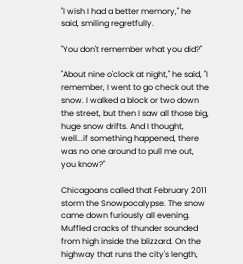"I wish I had a better memory," he said, smiling regretfully.

"You don't remember what you did?"

"About nine o'clock at night," he said, "I remember, I went to go check out the snow. I walked a block or two down the street, but then I saw all those big, huge snow drifts. And I thought, well...if something happened, there was no one around to pull me out, you know?"

Chicagoans called that February 2011 storm the Snowpocalypse. The snow came down furiously all evening. Muffled cracks of thunder sounded from high inside the blizzard. On the highway that runs the city's length,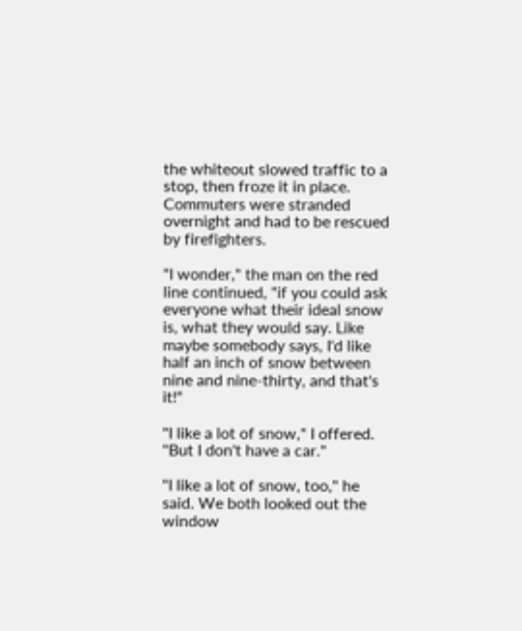the whiteout slowed traffic to a stop, then froze it in place. Commuters were stranded overnight and had to be rescued by firefighters.

"I wonder," the man on the red line continued, "if you could ask everyone what their ideal snow is, what they would say. Like maybe somebody says, I'd like half an inch of snow between nine and nine-thirty, and that's it!"

"I like a lot of snow," I offered. "But I don't have a car."

"I like a lot of snow, too," he said. We both looked out the window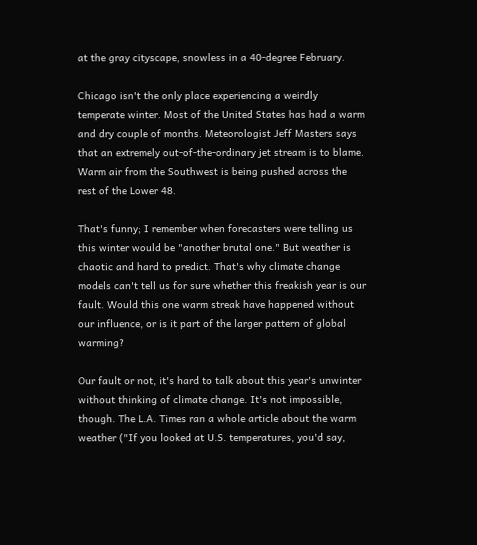at the gray cityscape, snowless in a 40-degree February.

Chicago isn't the only place experiencing a weirdly temperate winter. Most of the United States has had a warm and dry couple of months. Meteorologist Jeff Masters says that an extremely out-of-the-ordinary jet stream is to blame. Warm air from the Southwest is being pushed across the rest of the Lower 48.

That's funny; I remember when forecasters were telling us this winter would be "another brutal one." But weather is chaotic and hard to predict. That's why climate change models can't tell us for sure whether this freakish year is our fault. Would this one warm streak have happened without our influence, or is it part of the larger pattern of global warming?

Our fault or not, it's hard to talk about this year's unwinter without thinking of climate change. It's not impossible, though. The L.A. Times ran a whole article about the warm weather ("If you looked at U.S. temperatures, you'd say,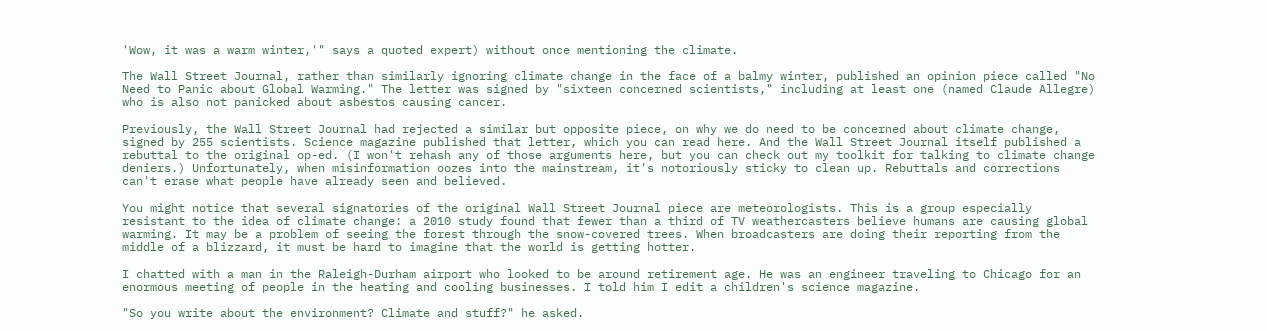'Wow, it was a warm winter,'" says a quoted expert) without once mentioning the climate.

The Wall Street Journal, rather than similarly ignoring climate change in the face of a balmy winter, published an opinion piece called "No Need to Panic about Global Warming." The letter was signed by "sixteen concerned scientists," including at least one (named Claude Allegre) who is also not panicked about asbestos causing cancer.

Previously, the Wall Street Journal had rejected a similar but opposite piece, on why we do need to be concerned about climate change, signed by 255 scientists. Science magazine published that letter, which you can read here. And the Wall Street Journal itself published a rebuttal to the original op-ed. (I won't rehash any of those arguments here, but you can check out my toolkit for talking to climate change deniers.) Unfortunately, when misinformation oozes into the mainstream, it's notoriously sticky to clean up. Rebuttals and corrections can't erase what people have already seen and believed.

You might notice that several signatories of the original Wall Street Journal piece are meteorologists. This is a group especially resistant to the idea of climate change: a 2010 study found that fewer than a third of TV weathercasters believe humans are causing global warming. It may be a problem of seeing the forest through the snow-covered trees. When broadcasters are doing their reporting from the middle of a blizzard, it must be hard to imagine that the world is getting hotter.

I chatted with a man in the Raleigh-Durham airport who looked to be around retirement age. He was an engineer traveling to Chicago for an enormous meeting of people in the heating and cooling businesses. I told him I edit a children's science magazine.

"So you write about the environment? Climate and stuff?" he asked.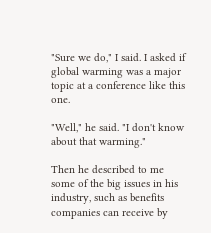"Sure we do," I said. I asked if global warming was a major topic at a conference like this one.

"Well," he said. "I don't know about that warming."

Then he described to me some of the big issues in his industry, such as benefits companies can receive by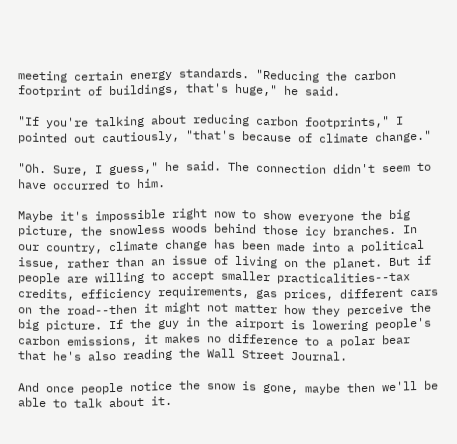meeting certain energy standards. "Reducing the carbon footprint of buildings, that's huge," he said.

"If you're talking about reducing carbon footprints," I pointed out cautiously, "that's because of climate change."

"Oh. Sure, I guess," he said. The connection didn't seem to have occurred to him.

Maybe it's impossible right now to show everyone the big picture, the snowless woods behind those icy branches. In our country, climate change has been made into a political issue, rather than an issue of living on the planet. But if people are willing to accept smaller practicalities--tax credits, efficiency requirements, gas prices, different cars on the road--then it might not matter how they perceive the big picture. If the guy in the airport is lowering people's carbon emissions, it makes no difference to a polar bear that he's also reading the Wall Street Journal.

And once people notice the snow is gone, maybe then we'll be able to talk about it.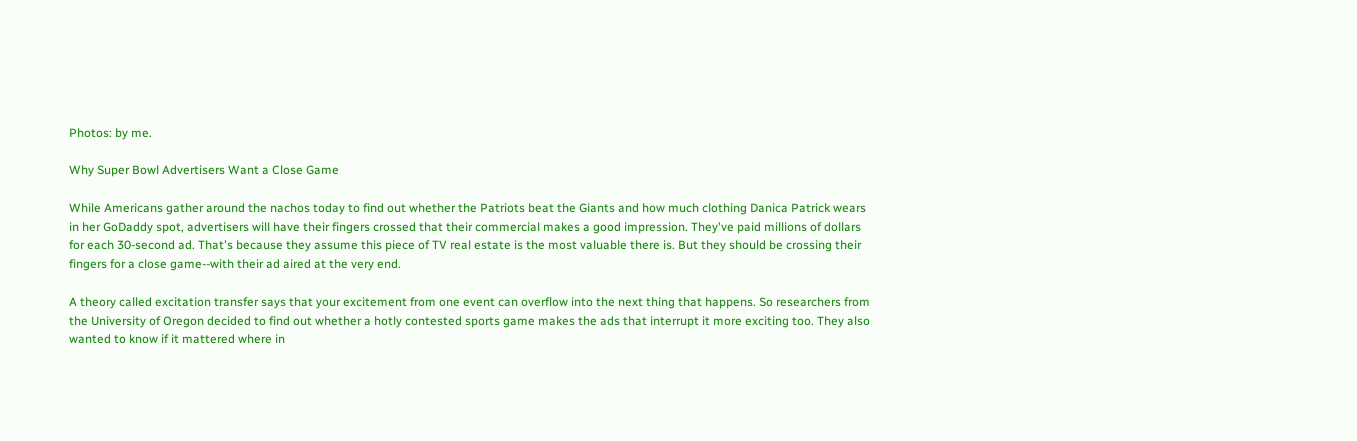Photos: by me.

Why Super Bowl Advertisers Want a Close Game

While Americans gather around the nachos today to find out whether the Patriots beat the Giants and how much clothing Danica Patrick wears in her GoDaddy spot, advertisers will have their fingers crossed that their commercial makes a good impression. They've paid millions of dollars for each 30-second ad. That's because they assume this piece of TV real estate is the most valuable there is. But they should be crossing their fingers for a close game--with their ad aired at the very end.

A theory called excitation transfer says that your excitement from one event can overflow into the next thing that happens. So researchers from the University of Oregon decided to find out whether a hotly contested sports game makes the ads that interrupt it more exciting too. They also wanted to know if it mattered where in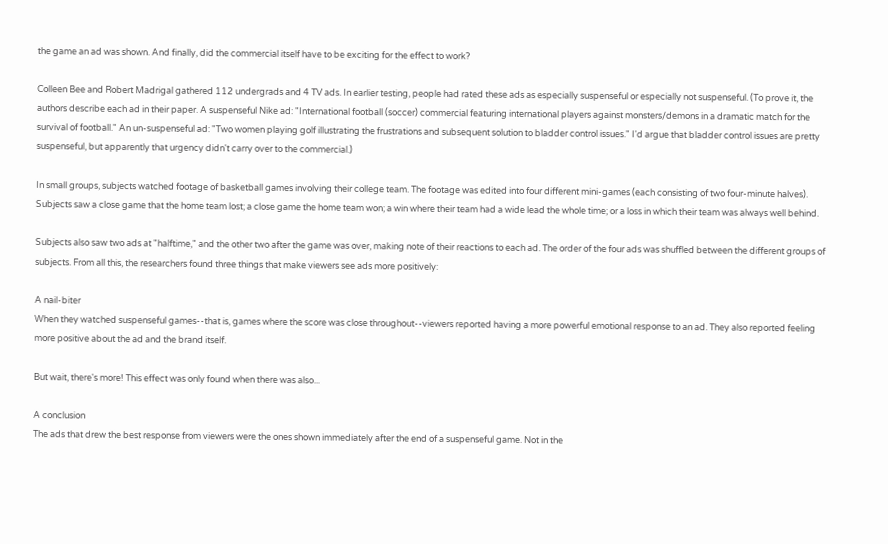the game an ad was shown. And finally, did the commercial itself have to be exciting for the effect to work?

Colleen Bee and Robert Madrigal gathered 112 undergrads and 4 TV ads. In earlier testing, people had rated these ads as especially suspenseful or especially not suspenseful. (To prove it, the authors describe each ad in their paper. A suspenseful Nike ad: "International football (soccer) commercial featuring international players against monsters/demons in a dramatic match for the survival of football." An un-suspenseful ad: "Two women playing golf illustrating the frustrations and subsequent solution to bladder control issues." I'd argue that bladder control issues are pretty suspenseful, but apparently that urgency didn't carry over to the commercial.)

In small groups, subjects watched footage of basketball games involving their college team. The footage was edited into four different mini-games (each consisting of two four-minute halves). Subjects saw a close game that the home team lost; a close game the home team won; a win where their team had a wide lead the whole time; or a loss in which their team was always well behind.

Subjects also saw two ads at "halftime," and the other two after the game was over, making note of their reactions to each ad. The order of the four ads was shuffled between the different groups of subjects. From all this, the researchers found three things that make viewers see ads more positively:

A nail-biter
When they watched suspenseful games--that is, games where the score was close throughout--viewers reported having a more powerful emotional response to an ad. They also reported feeling more positive about the ad and the brand itself.

But wait, there's more! This effect was only found when there was also...

A conclusion
The ads that drew the best response from viewers were the ones shown immediately after the end of a suspenseful game. Not in the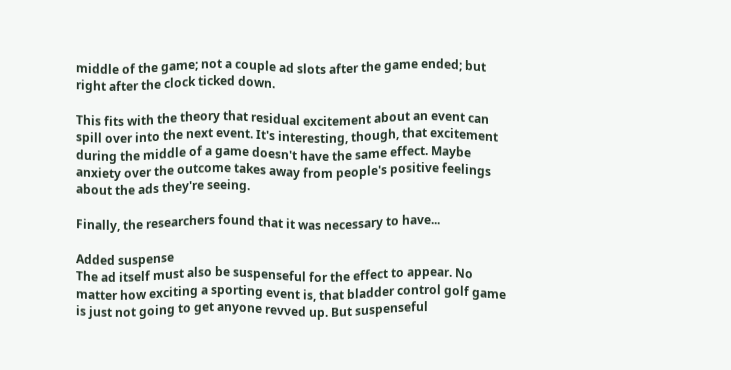middle of the game; not a couple ad slots after the game ended; but right after the clock ticked down.

This fits with the theory that residual excitement about an event can spill over into the next event. It's interesting, though, that excitement during the middle of a game doesn't have the same effect. Maybe anxiety over the outcome takes away from people's positive feelings about the ads they're seeing.

Finally, the researchers found that it was necessary to have...

Added suspense
The ad itself must also be suspenseful for the effect to appear. No matter how exciting a sporting event is, that bladder control golf game is just not going to get anyone revved up. But suspenseful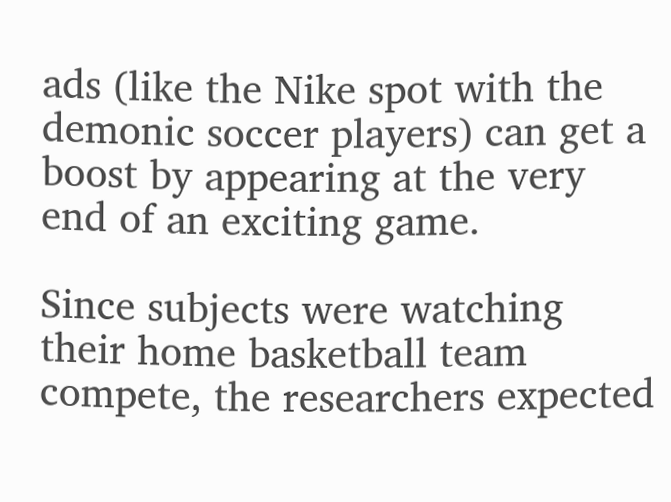ads (like the Nike spot with the demonic soccer players) can get a boost by appearing at the very end of an exciting game.

Since subjects were watching their home basketball team compete, the researchers expected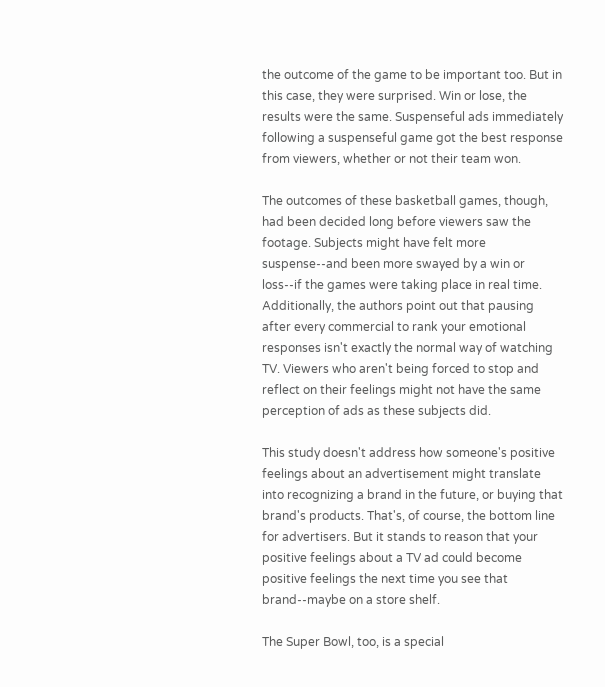the outcome of the game to be important too. But in this case, they were surprised. Win or lose, the results were the same. Suspenseful ads immediately following a suspenseful game got the best response from viewers, whether or not their team won.

The outcomes of these basketball games, though, had been decided long before viewers saw the footage. Subjects might have felt more suspense--and been more swayed by a win or loss--if the games were taking place in real time. Additionally, the authors point out that pausing after every commercial to rank your emotional responses isn't exactly the normal way of watching TV. Viewers who aren't being forced to stop and reflect on their feelings might not have the same perception of ads as these subjects did.

This study doesn't address how someone's positive feelings about an advertisement might translate into recognizing a brand in the future, or buying that brand's products. That's, of course, the bottom line for advertisers. But it stands to reason that your positive feelings about a TV ad could become positive feelings the next time you see that brand--maybe on a store shelf.

The Super Bowl, too, is a special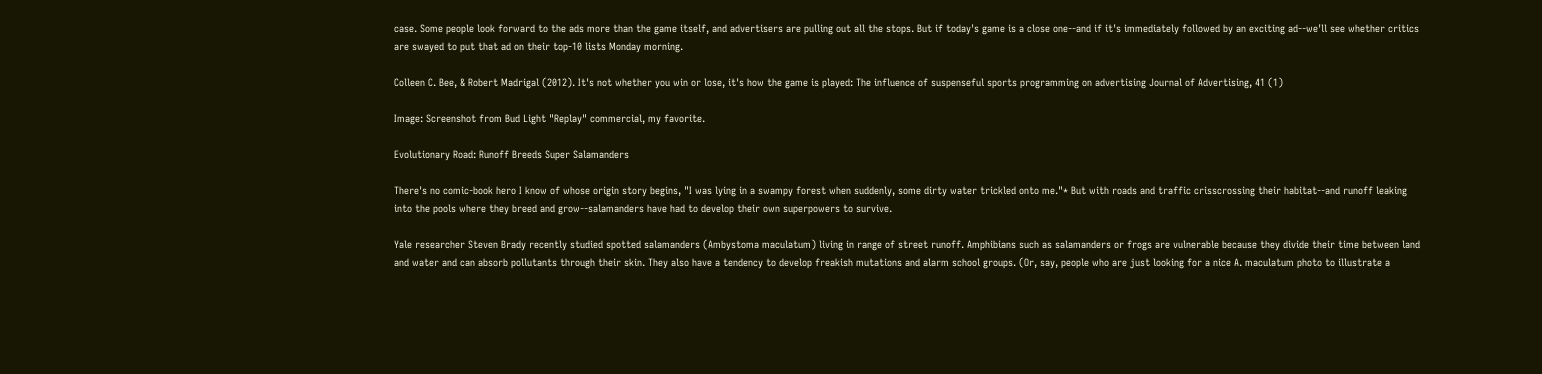case. Some people look forward to the ads more than the game itself, and advertisers are pulling out all the stops. But if today's game is a close one--and if it's immediately followed by an exciting ad--we'll see whether critics are swayed to put that ad on their top-10 lists Monday morning.

Colleen C. Bee, & Robert Madrigal (2012). It's not whether you win or lose, it's how the game is played: The influence of suspenseful sports programming on advertising Journal of Advertising, 41 (1)

Image: Screenshot from Bud Light "Replay" commercial, my favorite.

Evolutionary Road: Runoff Breeds Super Salamanders

There's no comic-book hero I know of whose origin story begins, "I was lying in a swampy forest when suddenly, some dirty water trickled onto me."* But with roads and traffic crisscrossing their habitat--and runoff leaking into the pools where they breed and grow--salamanders have had to develop their own superpowers to survive.

Yale researcher Steven Brady recently studied spotted salamanders (Ambystoma maculatum) living in range of street runoff. Amphibians such as salamanders or frogs are vulnerable because they divide their time between land and water and can absorb pollutants through their skin. They also have a tendency to develop freakish mutations and alarm school groups. (Or, say, people who are just looking for a nice A. maculatum photo to illustrate a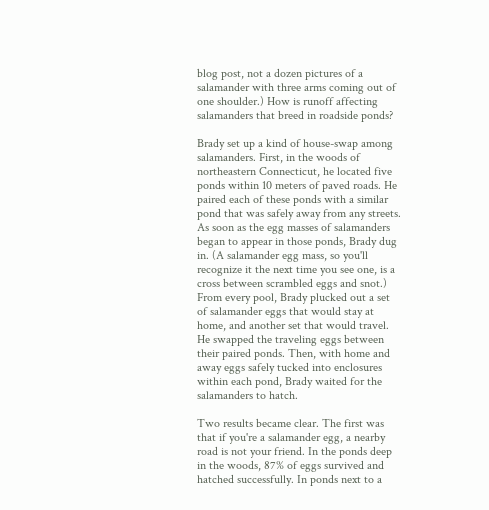blog post, not a dozen pictures of a salamander with three arms coming out of one shoulder.) How is runoff affecting salamanders that breed in roadside ponds?

Brady set up a kind of house-swap among salamanders. First, in the woods of northeastern Connecticut, he located five ponds within 10 meters of paved roads. He paired each of these ponds with a similar pond that was safely away from any streets. As soon as the egg masses of salamanders began to appear in those ponds, Brady dug in. (A salamander egg mass, so you'll recognize it the next time you see one, is a cross between scrambled eggs and snot.)
From every pool, Brady plucked out a set of salamander eggs that would stay at home, and another set that would travel. He swapped the traveling eggs between their paired ponds. Then, with home and away eggs safely tucked into enclosures within each pond, Brady waited for the salamanders to hatch.

Two results became clear. The first was that if you're a salamander egg, a nearby road is not your friend. In the ponds deep in the woods, 87% of eggs survived and hatched successfully. In ponds next to a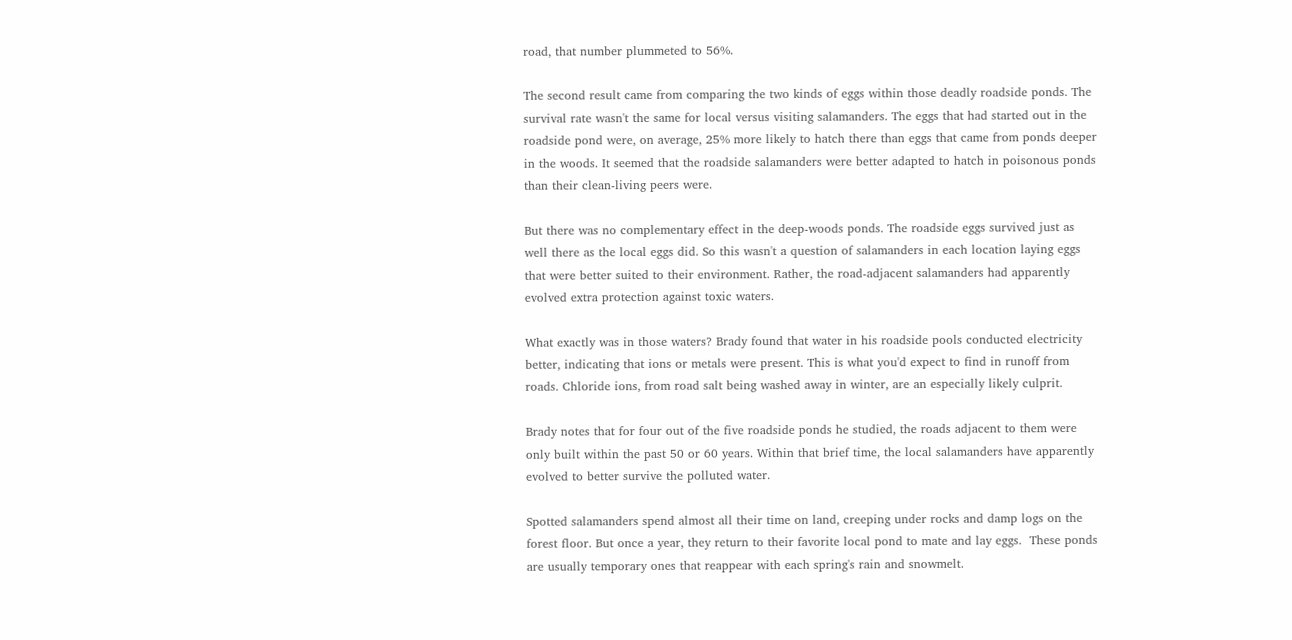road, that number plummeted to 56%.

The second result came from comparing the two kinds of eggs within those deadly roadside ponds. The survival rate wasn't the same for local versus visiting salamanders. The eggs that had started out in the roadside pond were, on average, 25% more likely to hatch there than eggs that came from ponds deeper in the woods. It seemed that the roadside salamanders were better adapted to hatch in poisonous ponds than their clean-living peers were.

But there was no complementary effect in the deep-woods ponds. The roadside eggs survived just as well there as the local eggs did. So this wasn't a question of salamanders in each location laying eggs that were better suited to their environment. Rather, the road-adjacent salamanders had apparently evolved extra protection against toxic waters.

What exactly was in those waters? Brady found that water in his roadside pools conducted electricity better, indicating that ions or metals were present. This is what you'd expect to find in runoff from roads. Chloride ions, from road salt being washed away in winter, are an especially likely culprit.

Brady notes that for four out of the five roadside ponds he studied, the roads adjacent to them were only built within the past 50 or 60 years. Within that brief time, the local salamanders have apparently evolved to better survive the polluted water.

Spotted salamanders spend almost all their time on land, creeping under rocks and damp logs on the forest floor. But once a year, they return to their favorite local pond to mate and lay eggs.  These ponds are usually temporary ones that reappear with each spring's rain and snowmelt.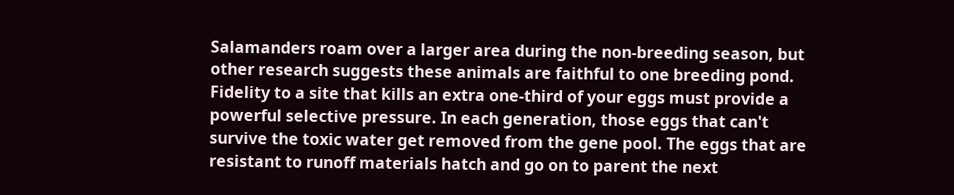Salamanders roam over a larger area during the non-breeding season, but other research suggests these animals are faithful to one breeding pond. Fidelity to a site that kills an extra one-third of your eggs must provide a powerful selective pressure. In each generation, those eggs that can't survive the toxic water get removed from the gene pool. The eggs that are resistant to runoff materials hatch and go on to parent the next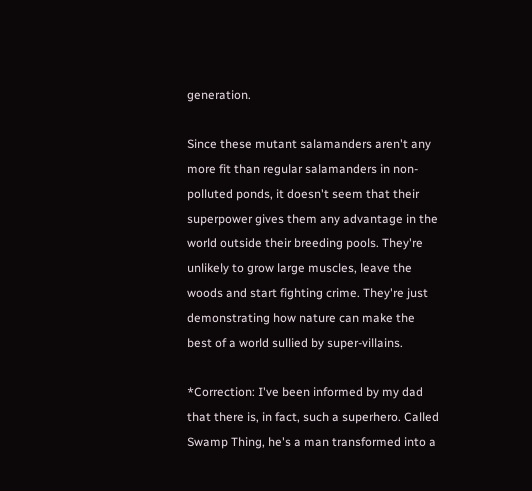generation.

Since these mutant salamanders aren't any more fit than regular salamanders in non-polluted ponds, it doesn't seem that their superpower gives them any advantage in the world outside their breeding pools. They're unlikely to grow large muscles, leave the woods and start fighting crime. They're just demonstrating how nature can make the best of a world sullied by super-villains.

*Correction: I've been informed by my dad that there is, in fact, such a superhero. Called Swamp Thing, he's a man transformed into a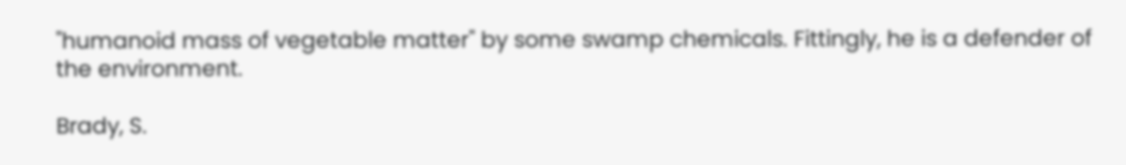"humanoid mass of vegetable matter" by some swamp chemicals. Fittingly, he is a defender of the environment.

Brady, S.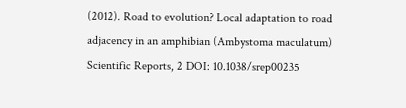(2012). Road to evolution? Local adaptation to road adjacency in an amphibian (Ambystoma maculatum) Scientific Reports, 2 DOI: 10.1038/srep00235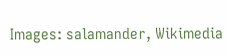Images: salamander, Wikimedia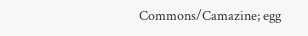Commons/Camazine; egg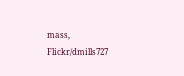mass, Flickr/dmills727